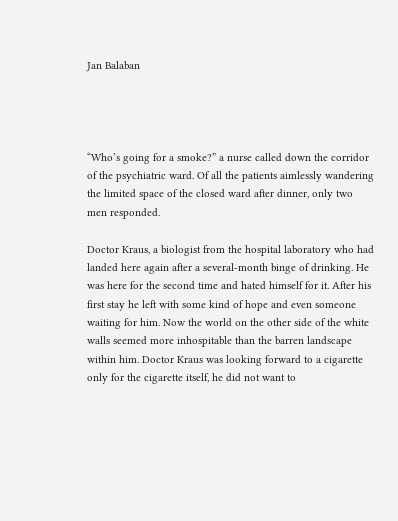Jan Balaban




“Who’s going for a smoke?” a nurse called down the corridor of the psychiatric ward. Of all the patients aimlessly wandering the limited space of the closed ward after dinner, only two men responded.

Doctor Kraus, a biologist from the hospital laboratory who had landed here again after a several-month binge of drinking. He was here for the second time and hated himself for it. After his first stay he left with some kind of hope and even someone waiting for him. Now the world on the other side of the white walls seemed more inhospitable than the barren landscape within him. Doctor Kraus was looking forward to a cigarette only for the cigarette itself, he did not want to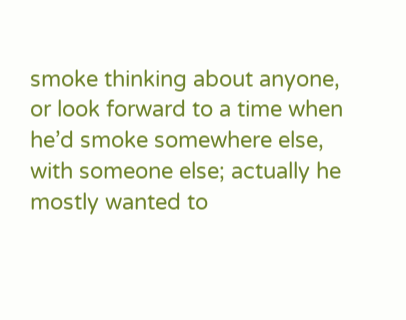smoke thinking about anyone, or look forward to a time when he’d smoke somewhere else, with someone else; actually he mostly wanted to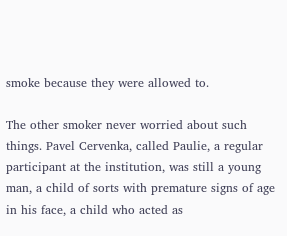smoke because they were allowed to.

The other smoker never worried about such things. Pavel Cervenka, called Paulie, a regular participant at the institution, was still a young man, a child of sorts with premature signs of age in his face, a child who acted as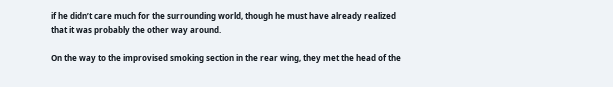if he didn’t care much for the surrounding world, though he must have already realized that it was probably the other way around.

On the way to the improvised smoking section in the rear wing, they met the head of the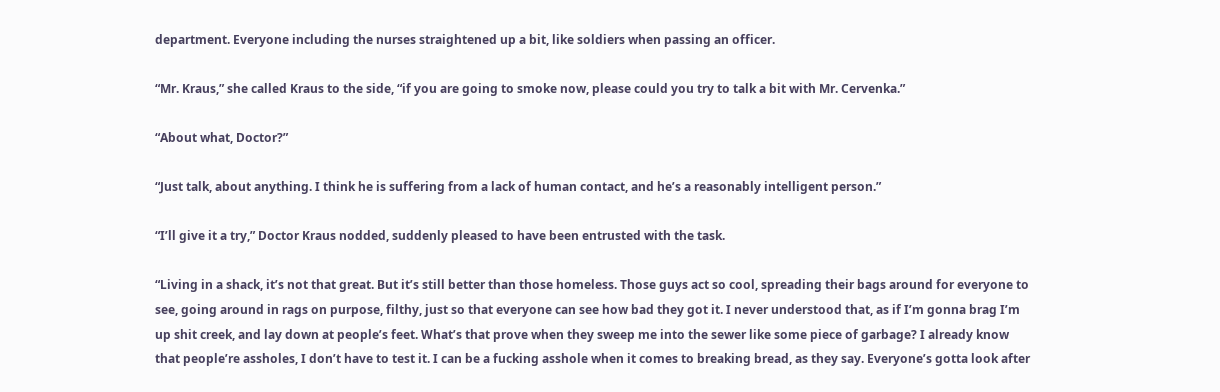department. Everyone including the nurses straightened up a bit, like soldiers when passing an officer.

“Mr. Kraus,” she called Kraus to the side, “if you are going to smoke now, please could you try to talk a bit with Mr. Cervenka.”

“About what, Doctor?”

“Just talk, about anything. I think he is suffering from a lack of human contact, and he’s a reasonably intelligent person.”

“I’ll give it a try,” Doctor Kraus nodded, suddenly pleased to have been entrusted with the task.

“Living in a shack, it’s not that great. But it’s still better than those homeless. Those guys act so cool, spreading their bags around for everyone to see, going around in rags on purpose, filthy, just so that everyone can see how bad they got it. I never understood that, as if I’m gonna brag I’m up shit creek, and lay down at people’s feet. What’s that prove when they sweep me into the sewer like some piece of garbage? I already know that people’re assholes, I don’t have to test it. I can be a fucking asshole when it comes to breaking bread, as they say. Everyone’s gotta look after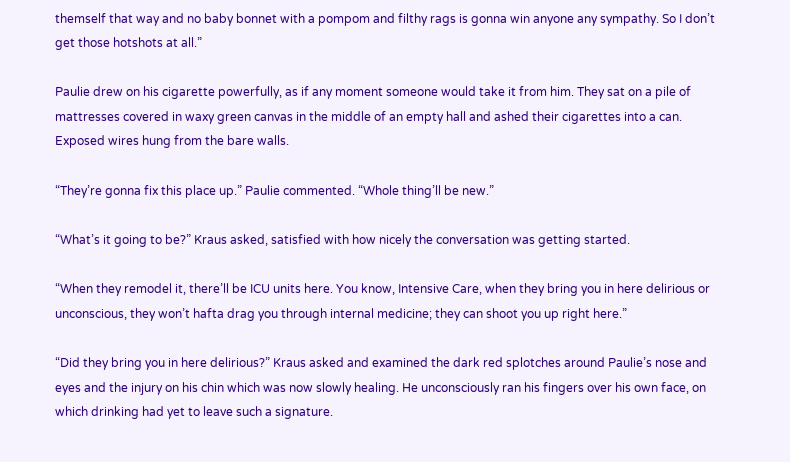themself that way and no baby bonnet with a pompom and filthy rags is gonna win anyone any sympathy. So I don’t get those hotshots at all.”

Paulie drew on his cigarette powerfully, as if any moment someone would take it from him. They sat on a pile of mattresses covered in waxy green canvas in the middle of an empty hall and ashed their cigarettes into a can. Exposed wires hung from the bare walls.

“They’re gonna fix this place up.” Paulie commented. “Whole thing’ll be new.”

“What’s it going to be?” Kraus asked, satisfied with how nicely the conversation was getting started.

“When they remodel it, there’ll be ICU units here. You know, Intensive Care, when they bring you in here delirious or unconscious, they won’t hafta drag you through internal medicine; they can shoot you up right here.”

“Did they bring you in here delirious?” Kraus asked and examined the dark red splotches around Paulie’s nose and eyes and the injury on his chin which was now slowly healing. He unconsciously ran his fingers over his own face, on which drinking had yet to leave such a signature.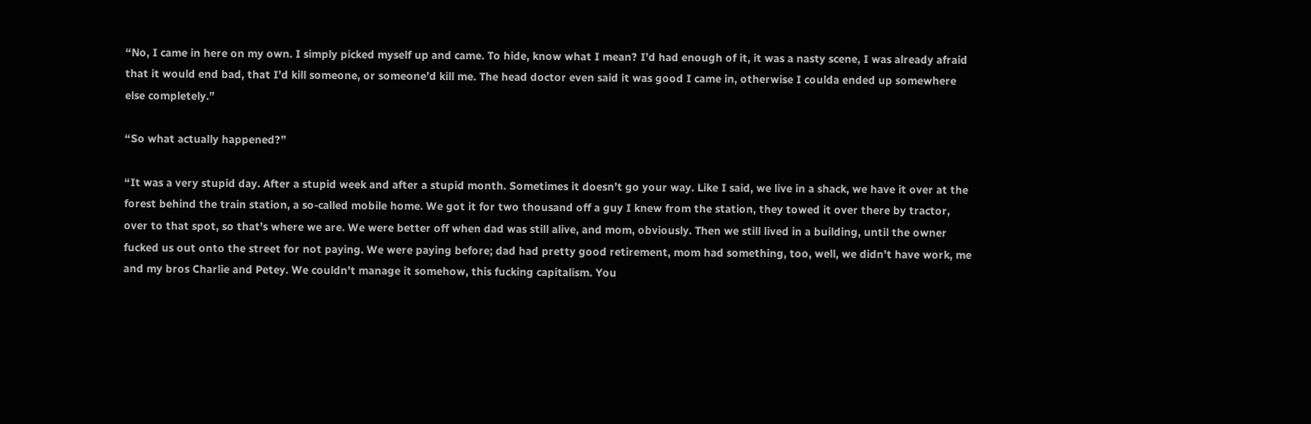“No, I came in here on my own. I simply picked myself up and came. To hide, know what I mean? I’d had enough of it, it was a nasty scene, I was already afraid that it would end bad, that I’d kill someone, or someone’d kill me. The head doctor even said it was good I came in, otherwise I coulda ended up somewhere else completely.”

“So what actually happened?”

“It was a very stupid day. After a stupid week and after a stupid month. Sometimes it doesn’t go your way. Like I said, we live in a shack, we have it over at the forest behind the train station, a so-called mobile home. We got it for two thousand off a guy I knew from the station, they towed it over there by tractor, over to that spot, so that’s where we are. We were better off when dad was still alive, and mom, obviously. Then we still lived in a building, until the owner fucked us out onto the street for not paying. We were paying before; dad had pretty good retirement, mom had something, too, well, we didn’t have work, me and my bros Charlie and Petey. We couldn’t manage it somehow, this fucking capitalism. You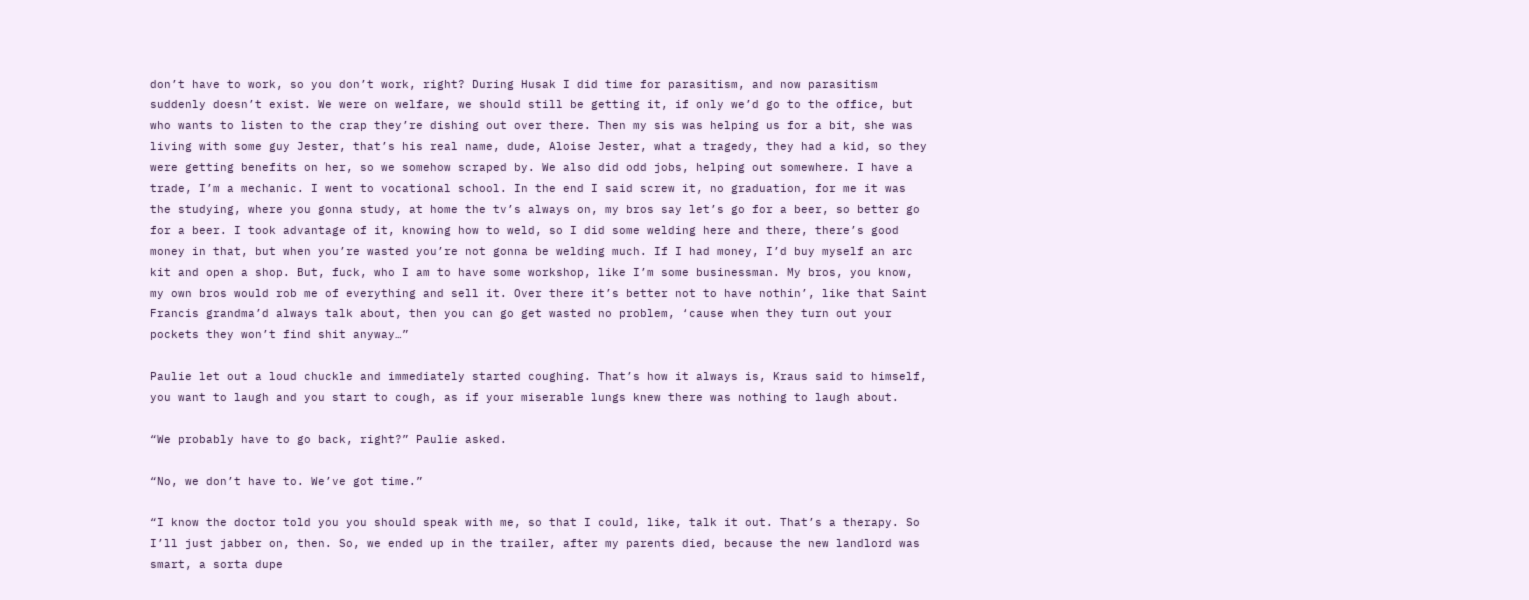don’t have to work, so you don’t work, right? During Husak I did time for parasitism, and now parasitism suddenly doesn’t exist. We were on welfare, we should still be getting it, if only we’d go to the office, but who wants to listen to the crap they’re dishing out over there. Then my sis was helping us for a bit, she was living with some guy Jester, that’s his real name, dude, Aloise Jester, what a tragedy, they had a kid, so they were getting benefits on her, so we somehow scraped by. We also did odd jobs, helping out somewhere. I have a trade, I’m a mechanic. I went to vocational school. In the end I said screw it, no graduation, for me it was the studying, where you gonna study, at home the tv’s always on, my bros say let’s go for a beer, so better go for a beer. I took advantage of it, knowing how to weld, so I did some welding here and there, there’s good money in that, but when you’re wasted you’re not gonna be welding much. If I had money, I’d buy myself an arc kit and open a shop. But, fuck, who I am to have some workshop, like I’m some businessman. My bros, you know, my own bros would rob me of everything and sell it. Over there it’s better not to have nothin’, like that Saint Francis grandma’d always talk about, then you can go get wasted no problem, ‘cause when they turn out your pockets they won’t find shit anyway…”

Paulie let out a loud chuckle and immediately started coughing. That’s how it always is, Kraus said to himself, you want to laugh and you start to cough, as if your miserable lungs knew there was nothing to laugh about.

“We probably have to go back, right?” Paulie asked.

“No, we don’t have to. We’ve got time.”

“I know the doctor told you you should speak with me, so that I could, like, talk it out. That’s a therapy. So I’ll just jabber on, then. So, we ended up in the trailer, after my parents died, because the new landlord was smart, a sorta dupe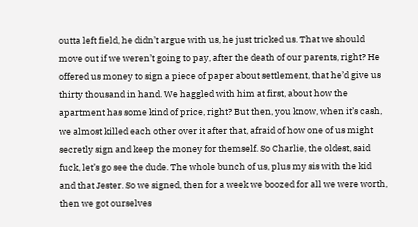outta left field, he didn’t argue with us, he just tricked us. That we should move out if we weren’t going to pay, after the death of our parents, right? He offered us money to sign a piece of paper about settlement, that he’d give us thirty thousand in hand. We haggled with him at first, about how the apartment has some kind of price, right? But then, you know, when it’s cash, we almost killed each other over it after that, afraid of how one of us might secretly sign and keep the money for themself. So Charlie, the oldest, said fuck, let’s go see the dude. The whole bunch of us, plus my sis with the kid and that Jester. So we signed, then for a week we boozed for all we were worth, then we got ourselves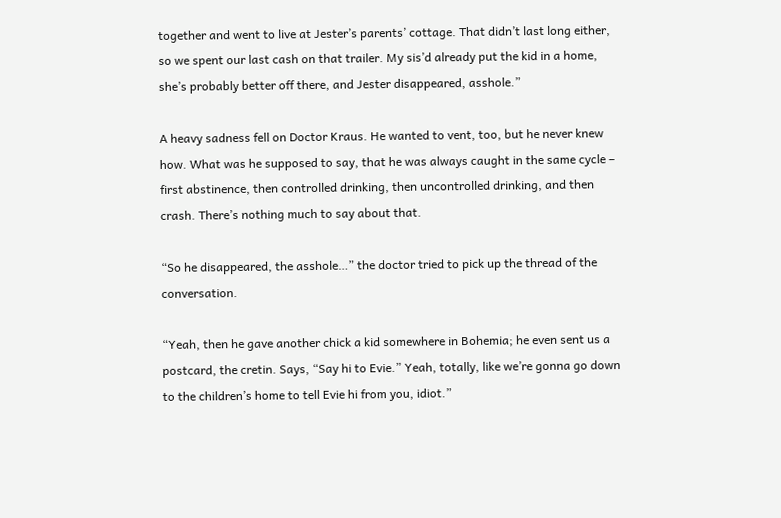together and went to live at Jester’s parents’ cottage. That didn’t last long either, so we spent our last cash on that trailer. My sis’d already put the kid in a home, she’s probably better off there, and Jester disappeared, asshole.”

A heavy sadness fell on Doctor Kraus. He wanted to vent, too, but he never knew how. What was he supposed to say, that he was always caught in the same cycle – first abstinence, then controlled drinking, then uncontrolled drinking, and then crash. There’s nothing much to say about that.

“So he disappeared, the asshole…” the doctor tried to pick up the thread of the conversation.

“Yeah, then he gave another chick a kid somewhere in Bohemia; he even sent us a postcard, the cretin. Says, “Say hi to Evie.” Yeah, totally, like we’re gonna go down to the children’s home to tell Evie hi from you, idiot.”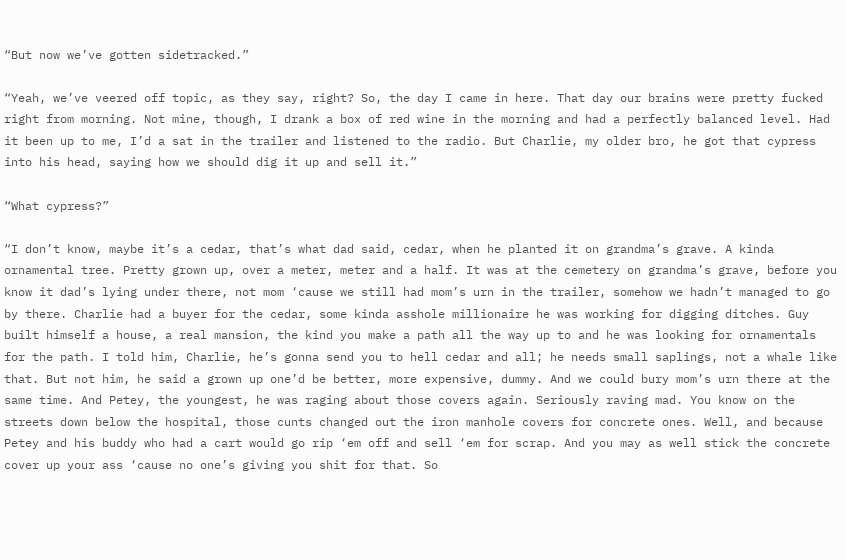“But now we’ve gotten sidetracked.”

“Yeah, we’ve veered off topic, as they say, right? So, the day I came in here. That day our brains were pretty fucked right from morning. Not mine, though, I drank a box of red wine in the morning and had a perfectly balanced level. Had it been up to me, I’d a sat in the trailer and listened to the radio. But Charlie, my older bro, he got that cypress into his head, saying how we should dig it up and sell it.”

“What cypress?”

“I don’t know, maybe it’s a cedar, that’s what dad said, cedar, when he planted it on grandma’s grave. A kinda ornamental tree. Pretty grown up, over a meter, meter and a half. It was at the cemetery on grandma’s grave, before you know it dad’s lying under there, not mom ‘cause we still had mom’s urn in the trailer, somehow we hadn’t managed to go by there. Charlie had a buyer for the cedar, some kinda asshole millionaire he was working for digging ditches. Guy built himself a house, a real mansion, the kind you make a path all the way up to and he was looking for ornamentals for the path. I told him, Charlie, he’s gonna send you to hell cedar and all; he needs small saplings, not a whale like that. But not him, he said a grown up one’d be better, more expensive, dummy. And we could bury mom’s urn there at the same time. And Petey, the youngest, he was raging about those covers again. Seriously raving mad. You know on the streets down below the hospital, those cunts changed out the iron manhole covers for concrete ones. Well, and because Petey and his buddy who had a cart would go rip ‘em off and sell ‘em for scrap. And you may as well stick the concrete cover up your ass ‘cause no one’s giving you shit for that. So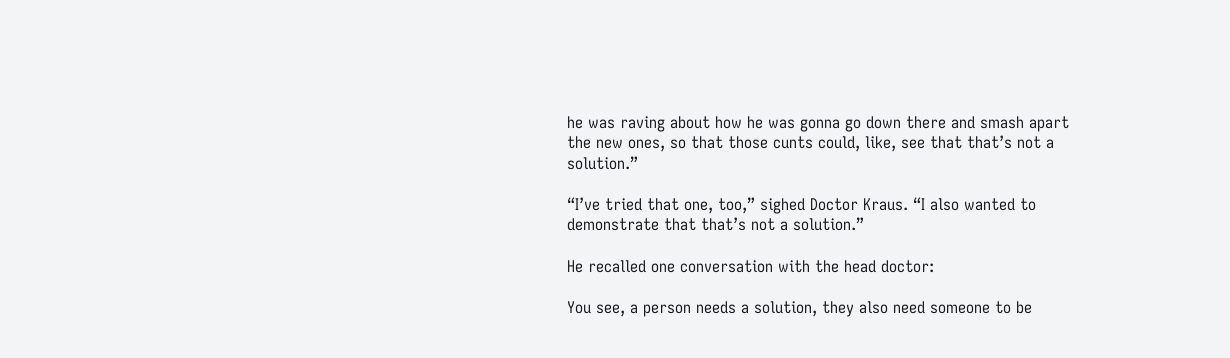he was raving about how he was gonna go down there and smash apart the new ones, so that those cunts could, like, see that that’s not a solution.”

“I’ve tried that one, too,” sighed Doctor Kraus. “I also wanted to demonstrate that that’s not a solution.”

He recalled one conversation with the head doctor:

You see, a person needs a solution, they also need someone to be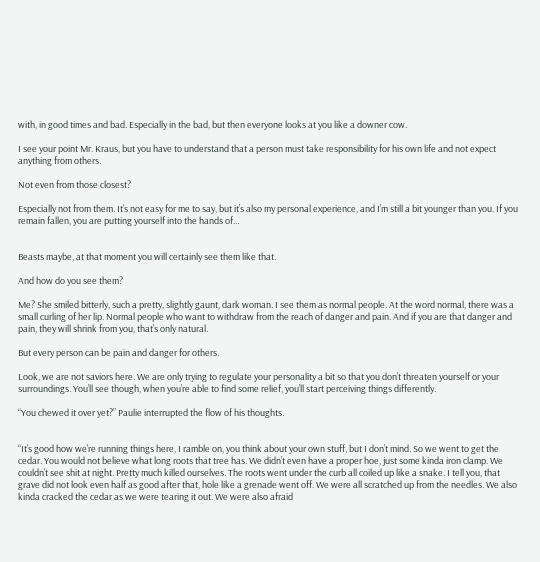with, in good times and bad. Especially in the bad, but then everyone looks at you like a downer cow.

I see your point Mr. Kraus, but you have to understand that a person must take responsibility for his own life and not expect anything from others.

Not even from those closest?

Especially not from them. It’s not easy for me to say, but it’s also my personal experience, and I’m still a bit younger than you. If you remain fallen, you are putting yourself into the hands of…


Beasts maybe, at that moment you will certainly see them like that.

And how do you see them?

Me? She smiled bitterly, such a pretty, slightly gaunt, dark woman. I see them as normal people. At the word normal, there was a small curling of her lip. Normal people who want to withdraw from the reach of danger and pain. And if you are that danger and pain, they will shrink from you, that’s only natural.

But every person can be pain and danger for others.

Look, we are not saviors here. We are only trying to regulate your personality a bit so that you don’t threaten yourself or your surroundings. You’ll see though, when you’re able to find some relief, you’ll start perceiving things differently.

“You chewed it over yet?” Paulie interrupted the flow of his thoughts.


“It’s good how we’re running things here, I ramble on, you think about your own stuff, but I don’t mind. So we went to get the cedar. You would not believe what long roots that tree has. We didn’t even have a proper hoe, just some kinda iron clamp. We couldn’t see shit at night. Pretty much killed ourselves. The roots went under the curb all coiled up like a snake. I tell you, that grave did not look even half as good after that, hole like a grenade went off. We were all scratched up from the needles. We also kinda cracked the cedar as we were tearing it out. We were also afraid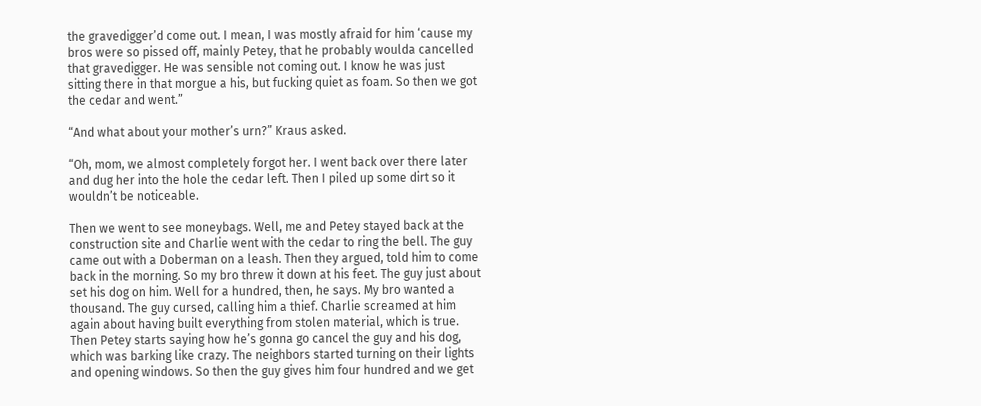the gravedigger’d come out. I mean, I was mostly afraid for him ‘cause my bros were so pissed off, mainly Petey, that he probably woulda cancelled that gravedigger. He was sensible not coming out. I know he was just sitting there in that morgue a his, but fucking quiet as foam. So then we got the cedar and went.”

“And what about your mother’s urn?” Kraus asked.

“Oh, mom, we almost completely forgot her. I went back over there later and dug her into the hole the cedar left. Then I piled up some dirt so it wouldn’t be noticeable.

Then we went to see moneybags. Well, me and Petey stayed back at the construction site and Charlie went with the cedar to ring the bell. The guy came out with a Doberman on a leash. Then they argued, told him to come back in the morning. So my bro threw it down at his feet. The guy just about set his dog on him. Well for a hundred, then, he says. My bro wanted a thousand. The guy cursed, calling him a thief. Charlie screamed at him again about having built everything from stolen material, which is true. Then Petey starts saying how he’s gonna go cancel the guy and his dog, which was barking like crazy. The neighbors started turning on their lights and opening windows. So then the guy gives him four hundred and we get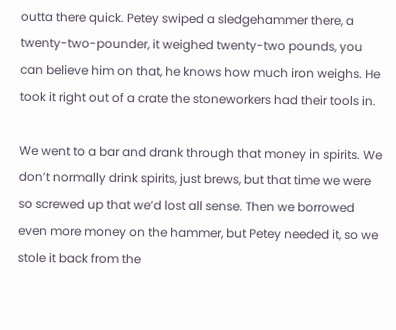outta there quick. Petey swiped a sledgehammer there, a twenty-two-pounder, it weighed twenty-two pounds, you can believe him on that, he knows how much iron weighs. He took it right out of a crate the stoneworkers had their tools in.

We went to a bar and drank through that money in spirits. We don’t normally drink spirits, just brews, but that time we were so screwed up that we’d lost all sense. Then we borrowed even more money on the hammer, but Petey needed it, so we stole it back from the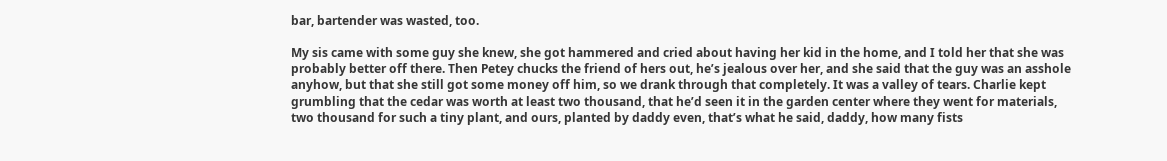bar, bartender was wasted, too.

My sis came with some guy she knew, she got hammered and cried about having her kid in the home, and I told her that she was probably better off there. Then Petey chucks the friend of hers out, he’s jealous over her, and she said that the guy was an asshole anyhow, but that she still got some money off him, so we drank through that completely. It was a valley of tears. Charlie kept grumbling that the cedar was worth at least two thousand, that he’d seen it in the garden center where they went for materials, two thousand for such a tiny plant, and ours, planted by daddy even, that’s what he said, daddy, how many fists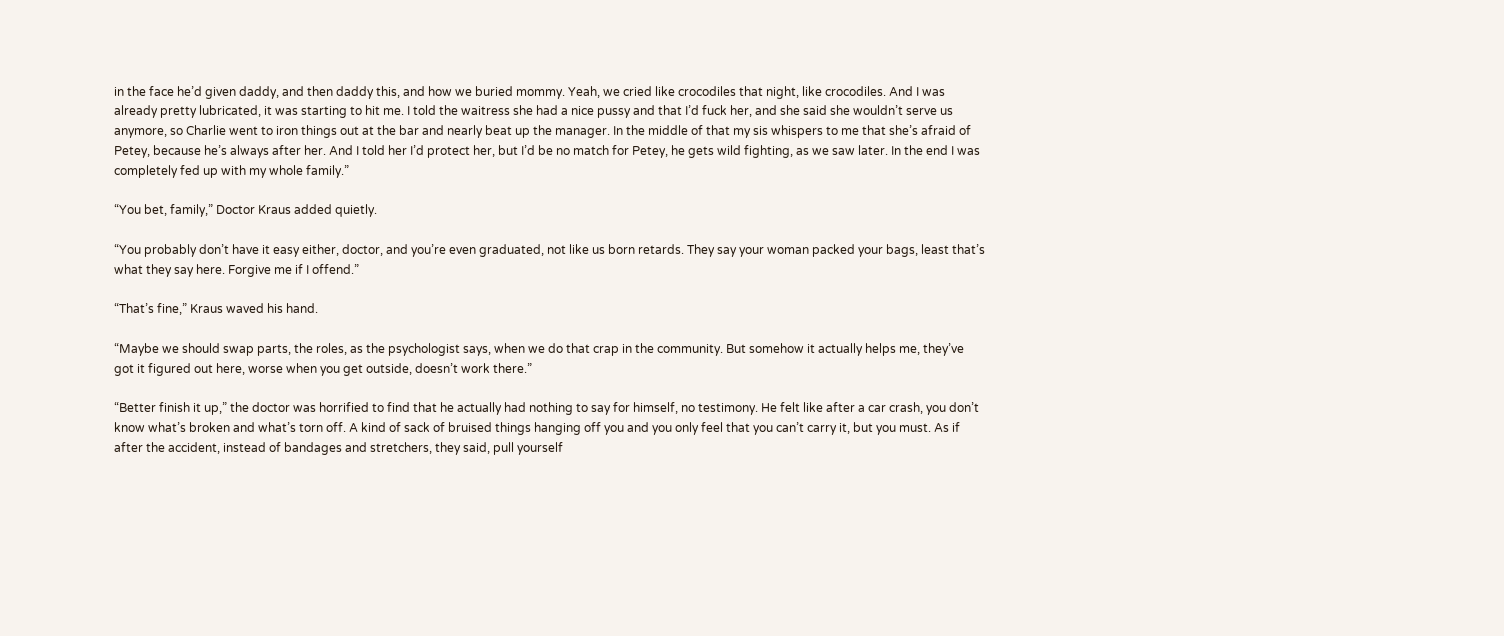in the face he’d given daddy, and then daddy this, and how we buried mommy. Yeah, we cried like crocodiles that night, like crocodiles. And I was already pretty lubricated, it was starting to hit me. I told the waitress she had a nice pussy and that I’d fuck her, and she said she wouldn’t serve us anymore, so Charlie went to iron things out at the bar and nearly beat up the manager. In the middle of that my sis whispers to me that she’s afraid of Petey, because he’s always after her. And I told her I’d protect her, but I’d be no match for Petey, he gets wild fighting, as we saw later. In the end I was completely fed up with my whole family.”

“You bet, family,” Doctor Kraus added quietly.

“You probably don’t have it easy either, doctor, and you’re even graduated, not like us born retards. They say your woman packed your bags, least that’s what they say here. Forgive me if I offend.”

“That’s fine,” Kraus waved his hand.

“Maybe we should swap parts, the roles, as the psychologist says, when we do that crap in the community. But somehow it actually helps me, they’ve got it figured out here, worse when you get outside, doesn’t work there.”

“Better finish it up,” the doctor was horrified to find that he actually had nothing to say for himself, no testimony. He felt like after a car crash, you don’t know what’s broken and what’s torn off. A kind of sack of bruised things hanging off you and you only feel that you can’t carry it, but you must. As if after the accident, instead of bandages and stretchers, they said, pull yourself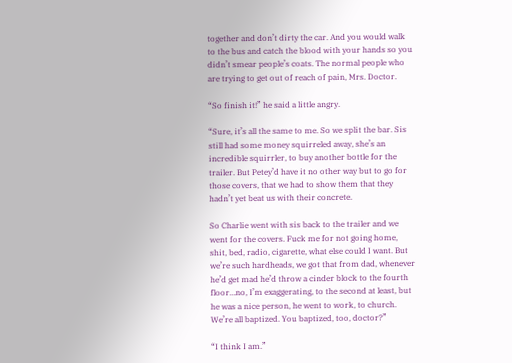together and don’t dirty the car. And you would walk to the bus and catch the blood with your hands so you didn’t smear people’s coats. The normal people who are trying to get out of reach of pain, Mrs. Doctor.

“So finish it!” he said a little angry.

“Sure, it’s all the same to me. So we split the bar. Sis still had some money squirreled away, she’s an incredible squirrler, to buy another bottle for the trailer. But Petey’d have it no other way but to go for those covers, that we had to show them that they hadn’t yet beat us with their concrete.

So Charlie went with sis back to the trailer and we went for the covers. Fuck me for not going home, shit, bed, radio, cigarette, what else could I want. But we’re such hardheads, we got that from dad, whenever he’d get mad he’d throw a cinder block to the fourth floor…no, I’m exaggerating, to the second at least, but he was a nice person, he went to work, to church. We’re all baptized. You baptized, too, doctor?”

“I think I am.”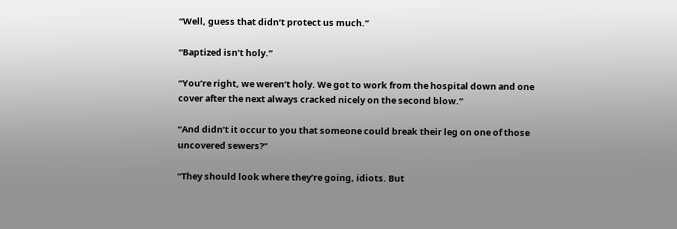“Well, guess that didn’t protect us much.”

“Baptized isn’t holy.”

“You’re right, we weren’t holy. We got to work from the hospital down and one cover after the next always cracked nicely on the second blow.”

“And didn’t it occur to you that someone could break their leg on one of those uncovered sewers?”

“They should look where they’re going, idiots. But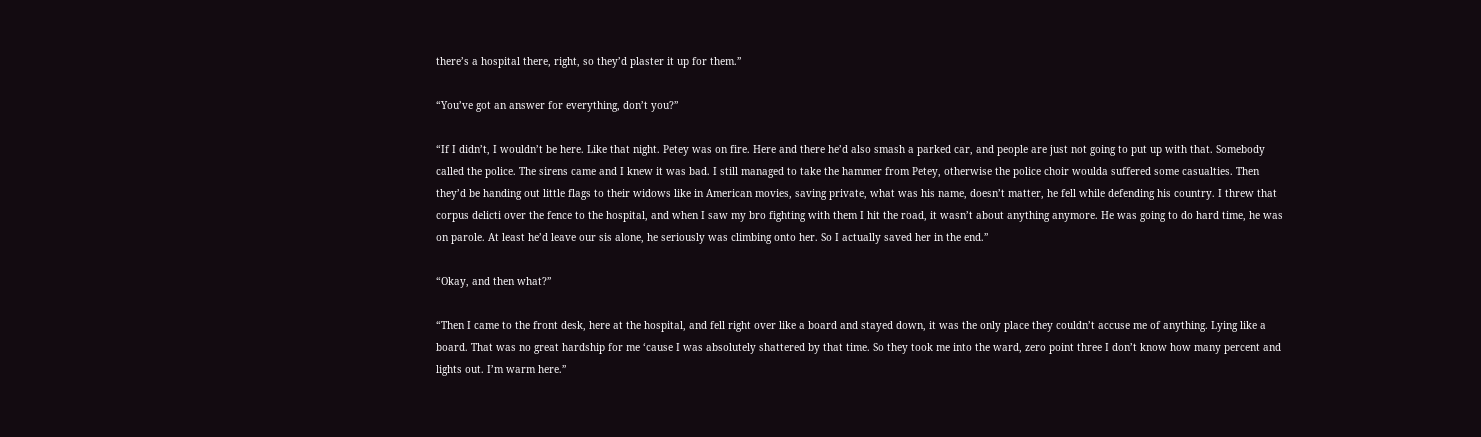there’s a hospital there, right, so they’d plaster it up for them.”

“You’ve got an answer for everything, don’t you?”

“If I didn’t, I wouldn’t be here. Like that night. Petey was on fire. Here and there he’d also smash a parked car, and people are just not going to put up with that. Somebody called the police. The sirens came and I knew it was bad. I still managed to take the hammer from Petey, otherwise the police choir woulda suffered some casualties. Then they’d be handing out little flags to their widows like in American movies, saving private, what was his name, doesn’t matter, he fell while defending his country. I threw that corpus delicti over the fence to the hospital, and when I saw my bro fighting with them I hit the road, it wasn’t about anything anymore. He was going to do hard time, he was on parole. At least he’d leave our sis alone, he seriously was climbing onto her. So I actually saved her in the end.”

“Okay, and then what?”

“Then I came to the front desk, here at the hospital, and fell right over like a board and stayed down, it was the only place they couldn’t accuse me of anything. Lying like a board. That was no great hardship for me ‘cause I was absolutely shattered by that time. So they took me into the ward, zero point three I don’t know how many percent and lights out. I’m warm here.”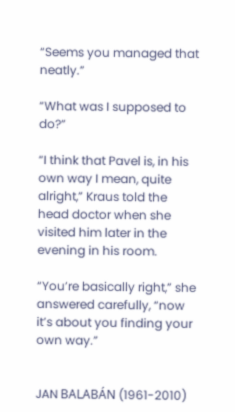“Seems you managed that neatly.”

“What was I supposed to do?”

“I think that Pavel is, in his own way I mean, quite alright,” Kraus told the head doctor when she visited him later in the evening in his room.

“You’re basically right,” she answered carefully, “now it’s about you finding your own way.”


JAN BALABÁN (1961-2010)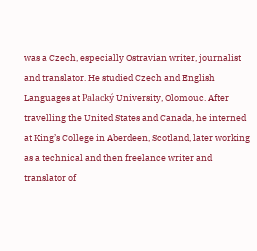was a Czech, especially Ostravian writer, journalist and translator. He studied Czech and English Languages at Palacký University, Olomouc. After travelling the United States and Canada, he interned at King’s College in Aberdeen, Scotland, later working as a technical and then freelance writer and translator of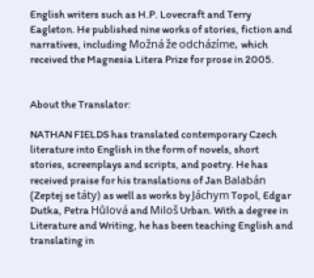English writers such as H.P. Lovecraft and Terry Eagleton. He published nine works of stories, fiction and narratives, including Možná že odcházíme, which received the Magnesia Litera Prize for prose in 2005.


About the Translator:

NATHAN FIELDS has translated contemporary Czech literature into English in the form of novels, short stories, screenplays and scripts, and poetry. He has received praise for his translations of Jan Balabán (Zeptej se táty) as well as works by Jáchym Topol, Edgar Dutka, Petra Hůlová and Miloš Urban. With a degree in Literature and Writing, he has been teaching English and translating in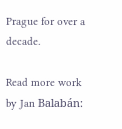Prague for over a decade.

Read more work by Jan Balabán: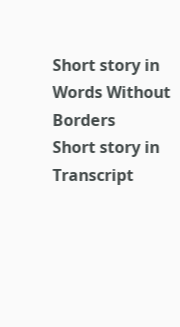Short story in Words Without Borders
Short story in Transcript